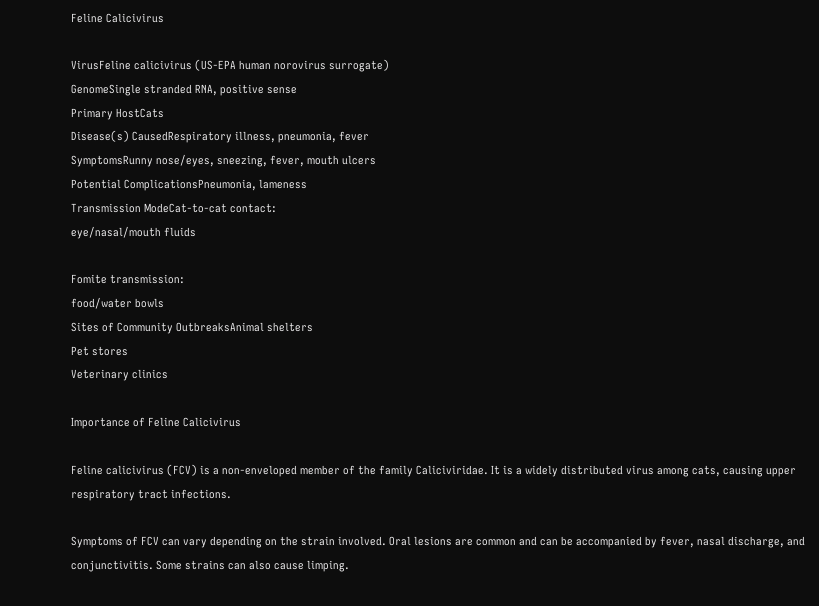Feline Calicivirus

VirusFeline calicivirus (US-EPA human norovirus surrogate)
GenomeSingle stranded RNA, positive sense
Primary HostCats
Disease(s) CausedRespiratory illness, pneumonia, fever
SymptomsRunny nose/eyes, sneezing, fever, mouth ulcers
Potential ComplicationsPneumonia, lameness
Transmission ModeCat-to-cat contact:
eye/nasal/mouth fluids

Fomite transmission:
food/water bowls
Sites of Community OutbreaksAnimal shelters
Pet stores
Veterinary clinics

Importance of Feline Calicivirus

Feline calicivirus (FCV) is a non-enveloped member of the family Caliciviridae. It is a widely distributed virus among cats, causing upper respiratory tract infections.

Symptoms of FCV can vary depending on the strain involved. Oral lesions are common and can be accompanied by fever, nasal discharge, and conjunctivitis. Some strains can also cause limping.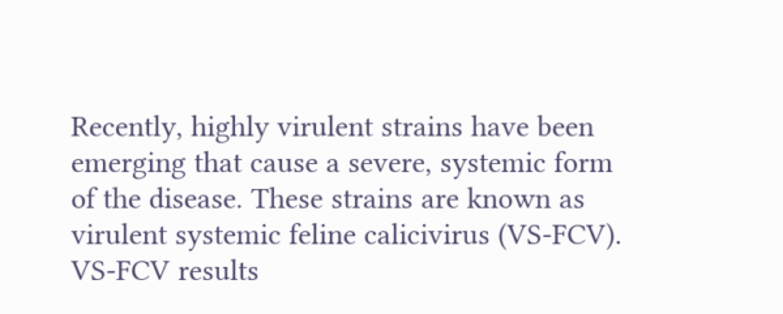Recently, highly virulent strains have been emerging that cause a severe, systemic form of the disease. These strains are known as virulent systemic feline calicivirus (VS-FCV). VS-FCV results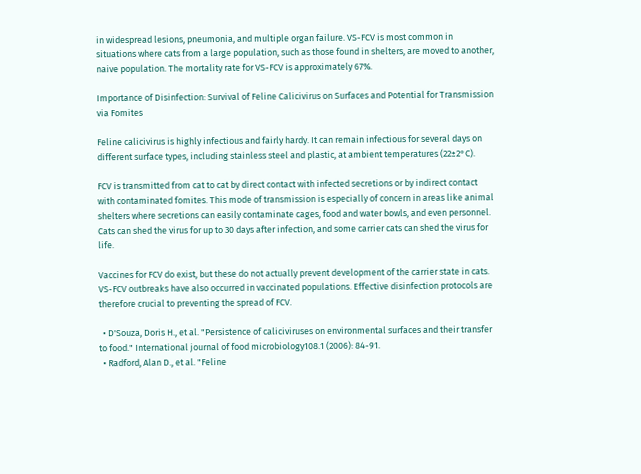in widespread lesions, pneumonia, and multiple organ failure. VS-FCV is most common in situations where cats from a large population, such as those found in shelters, are moved to another, naive population. The mortality rate for VS-FCV is approximately 67%.

Importance of Disinfection: Survival of Feline Calicivirus on Surfaces and Potential for Transmission via Fomites

Feline calicivirus is highly infectious and fairly hardy. It can remain infectious for several days on different surface types, including stainless steel and plastic, at ambient temperatures (22±2°C).

FCV is transmitted from cat to cat by direct contact with infected secretions or by indirect contact with contaminated fomites. This mode of transmission is especially of concern in areas like animal shelters where secretions can easily contaminate cages, food and water bowls, and even personnel. Cats can shed the virus for up to 30 days after infection, and some carrier cats can shed the virus for life.

Vaccines for FCV do exist, but these do not actually prevent development of the carrier state in cats. VS-FCV outbreaks have also occurred in vaccinated populations. Effective disinfection protocols are therefore crucial to preventing the spread of FCV.

  • D'Souza, Doris H., et al. "Persistence of caliciviruses on environmental surfaces and their transfer to food." International journal of food microbiology108.1 (2006): 84-91.
  • Radford, Alan D., et al. "Feline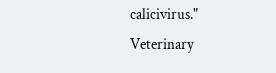calicivirus." Veterinary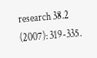research 38.2 (2007): 319-335.